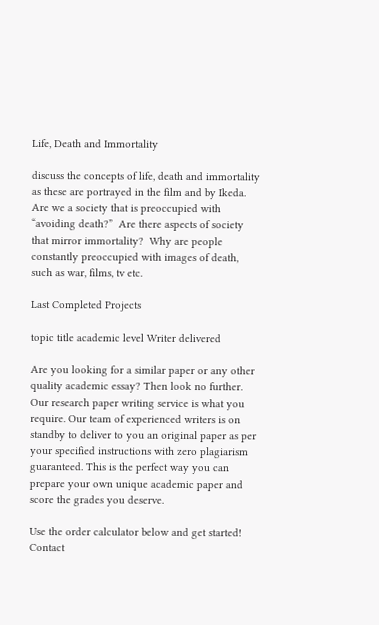Life, Death and Immortality

discuss the concepts of life, death and immortality as these are portrayed in the film and by Ikeda.  Are we a society that is preoccupied with “avoiding death?”  Are there aspects of society that mirror immortality?  Why are people constantly preoccupied with images of death, such as war, films, tv etc.

Last Completed Projects

topic title academic level Writer delivered

Are you looking for a similar paper or any other quality academic essay? Then look no further. Our research paper writing service is what you require. Our team of experienced writers is on standby to deliver to you an original paper as per your specified instructions with zero plagiarism guaranteed. This is the perfect way you can prepare your own unique academic paper and score the grades you deserve.

Use the order calculator below and get started! Contact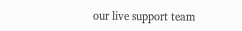our live support team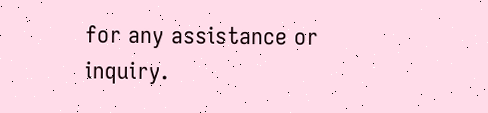for any assistance or inquiry.